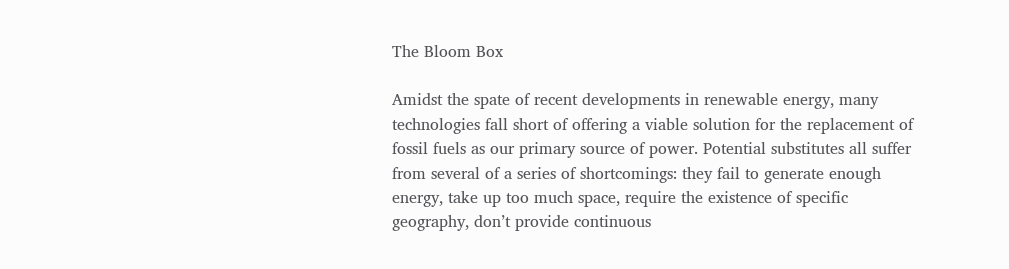The Bloom Box

Amidst the spate of recent developments in renewable energy, many technologies fall short of offering a viable solution for the replacement of fossil fuels as our primary source of power. Potential substitutes all suffer from several of a series of shortcomings: they fail to generate enough energy, take up too much space, require the existence of specific geography, don’t provide continuous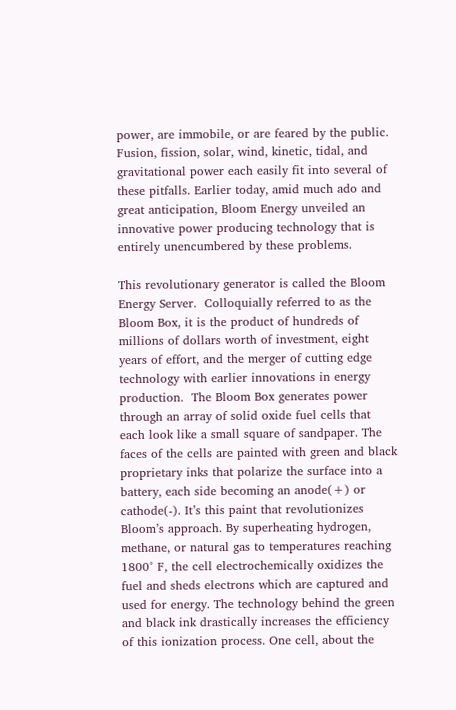power, are immobile, or are feared by the public. Fusion, fission, solar, wind, kinetic, tidal, and gravitational power each easily fit into several of these pitfalls. Earlier today, amid much ado and great anticipation, Bloom Energy unveiled an innovative power producing technology that is entirely unencumbered by these problems.

This revolutionary generator is called the Bloom Energy Server.  Colloquially referred to as the Bloom Box, it is the product of hundreds of millions of dollars worth of investment, eight years of effort, and the merger of cutting edge technology with earlier innovations in energy production.  The Bloom Box generates power through an array of solid oxide fuel cells that each look like a small square of sandpaper. The faces of the cells are painted with green and black proprietary inks that polarize the surface into a battery, each side becoming an anode(+) or cathode(-). It’s this paint that revolutionizes Bloom’s approach. By superheating hydrogen, methane, or natural gas to temperatures reaching 1800° F, the cell electrochemically oxidizes the fuel and sheds electrons which are captured and used for energy. The technology behind the green and black ink drastically increases the efficiency of this ionization process. One cell, about the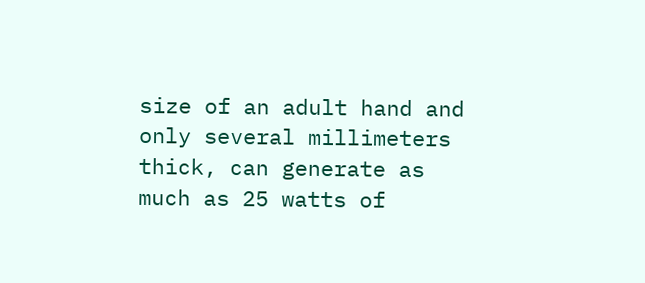size of an adult hand and only several millimeters thick, can generate as much as 25 watts of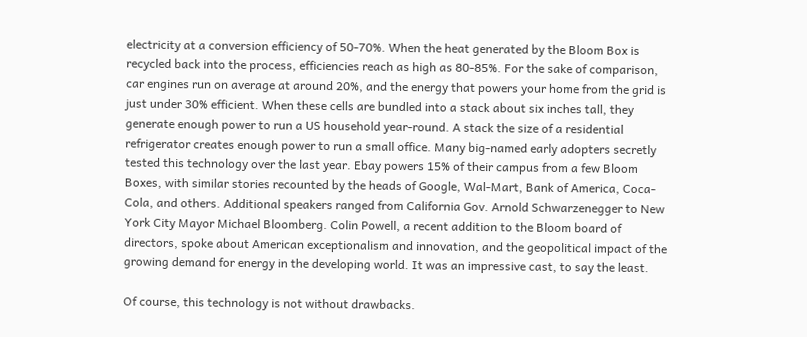electricity at a conversion efficiency of 50-70%. When the heat generated by the Bloom Box is recycled back into the process, efficiencies reach as high as 80-85%. For the sake of comparison, car engines run on average at around 20%, and the energy that powers your home from the grid is just under 30% efficient. When these cells are bundled into a stack about six inches tall, they generate enough power to run a US household year-round. A stack the size of a residential refrigerator creates enough power to run a small office. Many big-named early adopters secretly tested this technology over the last year. Ebay powers 15% of their campus from a few Bloom Boxes, with similar stories recounted by the heads of Google, Wal-Mart, Bank of America, Coca-Cola, and others. Additional speakers ranged from California Gov. Arnold Schwarzenegger to New York City Mayor Michael Bloomberg. Colin Powell, a recent addition to the Bloom board of directors, spoke about American exceptionalism and innovation, and the geopolitical impact of the growing demand for energy in the developing world. It was an impressive cast, to say the least.

Of course, this technology is not without drawbacks.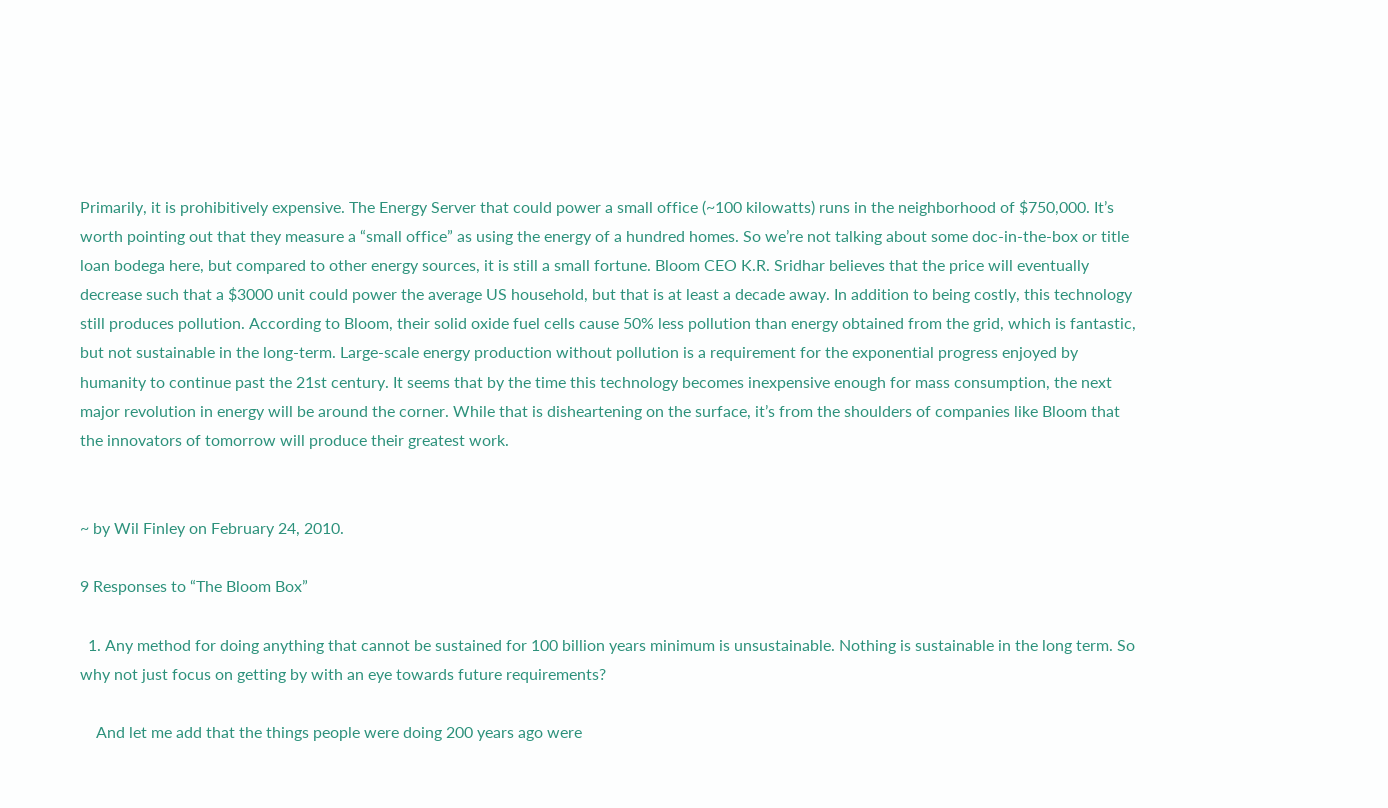Primarily, it is prohibitively expensive. The Energy Server that could power a small office (~100 kilowatts) runs in the neighborhood of $750,000. It’s worth pointing out that they measure a “small office” as using the energy of a hundred homes. So we’re not talking about some doc-in-the-box or title loan bodega here, but compared to other energy sources, it is still a small fortune. Bloom CEO K.R. Sridhar believes that the price will eventually decrease such that a $3000 unit could power the average US household, but that is at least a decade away. In addition to being costly, this technology still produces pollution. According to Bloom, their solid oxide fuel cells cause 50% less pollution than energy obtained from the grid, which is fantastic, but not sustainable in the long-term. Large-scale energy production without pollution is a requirement for the exponential progress enjoyed by humanity to continue past the 21st century. It seems that by the time this technology becomes inexpensive enough for mass consumption, the next major revolution in energy will be around the corner. While that is disheartening on the surface, it’s from the shoulders of companies like Bloom that the innovators of tomorrow will produce their greatest work.


~ by Wil Finley on February 24, 2010.

9 Responses to “The Bloom Box”

  1. Any method for doing anything that cannot be sustained for 100 billion years minimum is unsustainable. Nothing is sustainable in the long term. So why not just focus on getting by with an eye towards future requirements?

    And let me add that the things people were doing 200 years ago were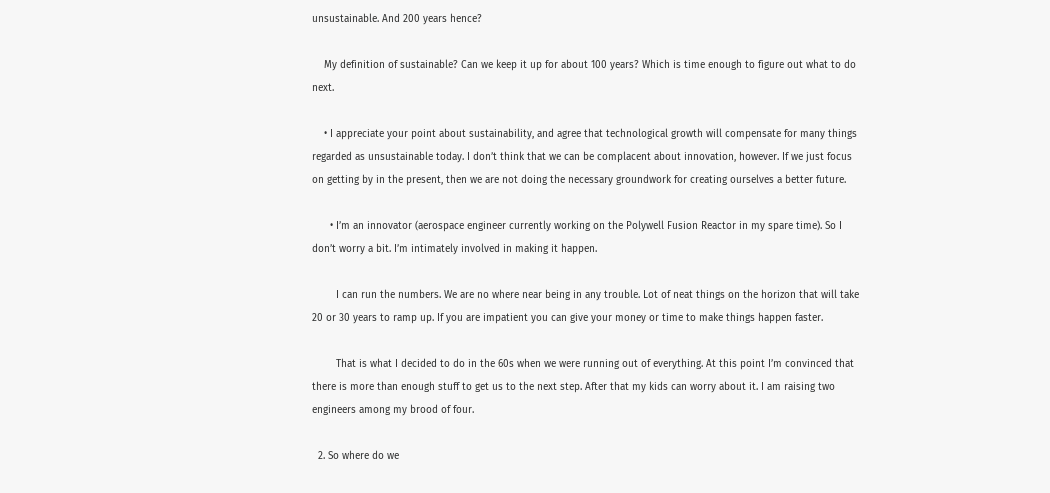unsustainable. And 200 years hence?

    My definition of sustainable? Can we keep it up for about 100 years? Which is time enough to figure out what to do next.

    • I appreciate your point about sustainability, and agree that technological growth will compensate for many things regarded as unsustainable today. I don’t think that we can be complacent about innovation, however. If we just focus on getting by in the present, then we are not doing the necessary groundwork for creating ourselves a better future.

      • I’m an innovator (aerospace engineer currently working on the Polywell Fusion Reactor in my spare time). So I don’t worry a bit. I’m intimately involved in making it happen.

        I can run the numbers. We are no where near being in any trouble. Lot of neat things on the horizon that will take 20 or 30 years to ramp up. If you are impatient you can give your money or time to make things happen faster.

        That is what I decided to do in the 60s when we were running out of everything. At this point I’m convinced that there is more than enough stuff to get us to the next step. After that my kids can worry about it. I am raising two engineers among my brood of four.

  2. So where do we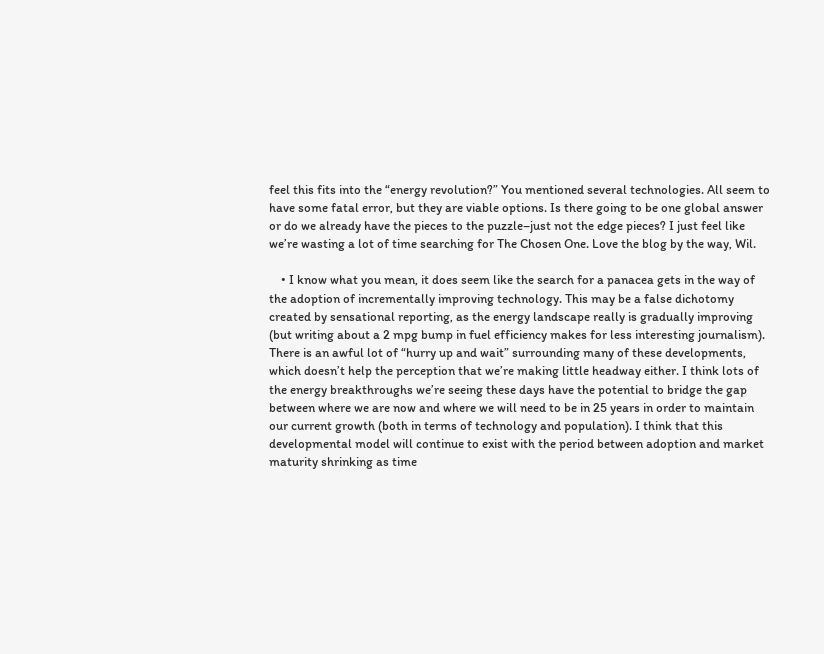feel this fits into the “energy revolution?” You mentioned several technologies. All seem to have some fatal error, but they are viable options. Is there going to be one global answer or do we already have the pieces to the puzzle–just not the edge pieces? I just feel like we’re wasting a lot of time searching for The Chosen One. Love the blog by the way, Wil.

    • I know what you mean, it does seem like the search for a panacea gets in the way of the adoption of incrementally improving technology. This may be a false dichotomy created by sensational reporting, as the energy landscape really is gradually improving (but writing about a 2 mpg bump in fuel efficiency makes for less interesting journalism). There is an awful lot of “hurry up and wait” surrounding many of these developments, which doesn’t help the perception that we’re making little headway either. I think lots of the energy breakthroughs we’re seeing these days have the potential to bridge the gap between where we are now and where we will need to be in 25 years in order to maintain our current growth (both in terms of technology and population). I think that this developmental model will continue to exist with the period between adoption and market maturity shrinking as time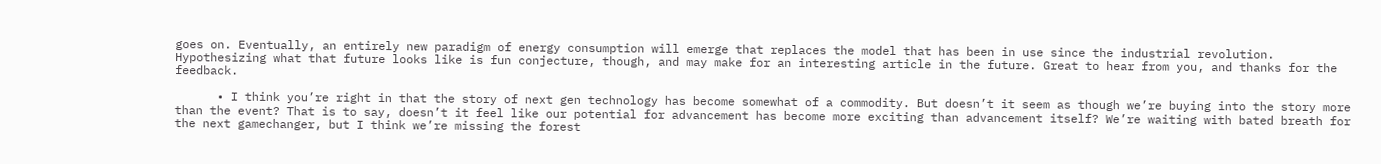goes on. Eventually, an entirely new paradigm of energy consumption will emerge that replaces the model that has been in use since the industrial revolution. Hypothesizing what that future looks like is fun conjecture, though, and may make for an interesting article in the future. Great to hear from you, and thanks for the feedback.

      • I think you’re right in that the story of next gen technology has become somewhat of a commodity. But doesn’t it seem as though we’re buying into the story more than the event? That is to say, doesn’t it feel like our potential for advancement has become more exciting than advancement itself? We’re waiting with bated breath for the next gamechanger, but I think we’re missing the forest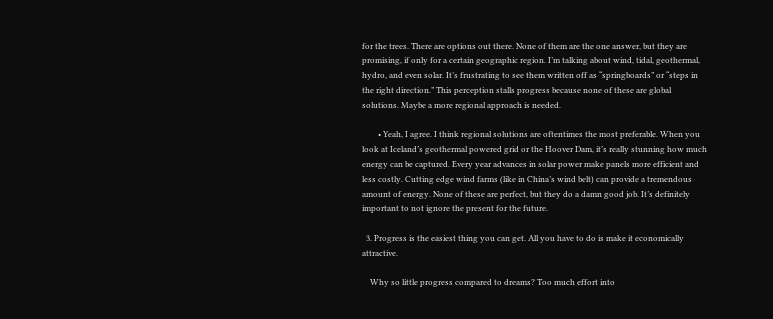for the trees. There are options out there. None of them are the one answer, but they are promising, if only for a certain geographic region. I’m talking about wind, tidal, geothermal, hydro, and even solar. It’s frustrating to see them written off as “springboards” or “steps in the right direction.” This perception stalls progress because none of these are global solutions. Maybe a more regional approach is needed.

        • Yeah, I agree. I think regional solutions are oftentimes the most preferable. When you look at Iceland’s geothermal powered grid or the Hoover Dam, it’s really stunning how much energy can be captured. Every year advances in solar power make panels more efficient and less costly. Cutting edge wind farms (like in China’s wind belt) can provide a tremendous amount of energy. None of these are perfect, but they do a damn good job. It’s definitely important to not ignore the present for the future.

  3. Progress is the easiest thing you can get. All you have to do is make it economically attractive.

    Why so little progress compared to dreams? Too much effort into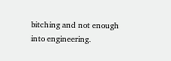bitching and not enough into engineering.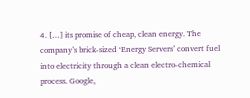4. […] its promise of cheap, clean energy. The company’s brick-sized ‘Energy Servers’ convert fuel into electricity through a clean electro-chemical process. Google,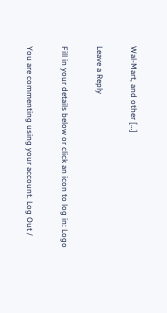Wal-Mart, and other […]

Leave a Reply

Fill in your details below or click an icon to log in: Logo

You are commenting using your account. Log Out /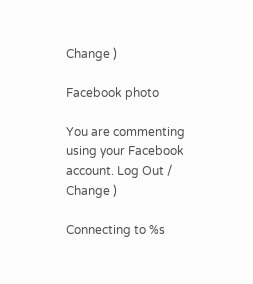Change )

Facebook photo

You are commenting using your Facebook account. Log Out /  Change )

Connecting to %s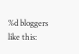%d bloggers like this: